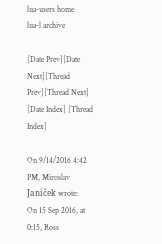lua-users home
lua-l archive

[Date Prev][Date Next][Thread Prev][Thread Next] [Date Index] [Thread Index]

On 9/14/2016 4:42 PM, Miroslav Janíček wrote:
On 15 Sep 2016, at 0:15, Ross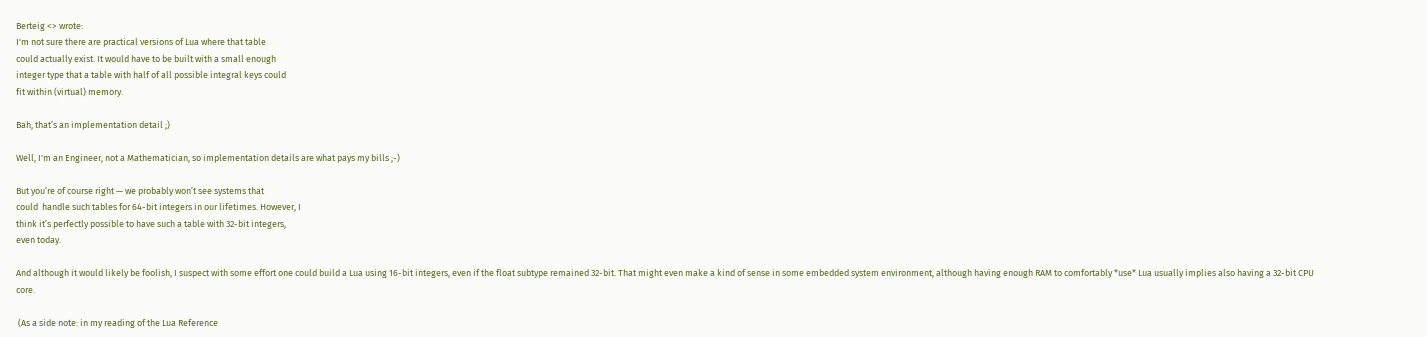Berteig <> wrote:
I'm not sure there are practical versions of Lua where that table
could actually exist. It would have to be built with a small enough
integer type that a table with half of all possible integral keys could
fit within (virtual) memory.

Bah, that’s an implementation detail ;)

Well, I'm an Engineer, not a Mathematician, so implementation details are what pays my bills ;-)

But you’re of course right — we probably won’t see systems that
could  handle such tables for 64-bit integers in our lifetimes. However, I
think it’s perfectly possible to have such a table with 32-bit integers,
even today.

And although it would likely be foolish, I suspect with some effort one could build a Lua using 16-bit integers, even if the float subtype remained 32-bit. That might even make a kind of sense in some embedded system environment, although having enough RAM to comfortably *use* Lua usually implies also having a 32-bit CPU core.

 (As a side note: in my reading of the Lua Reference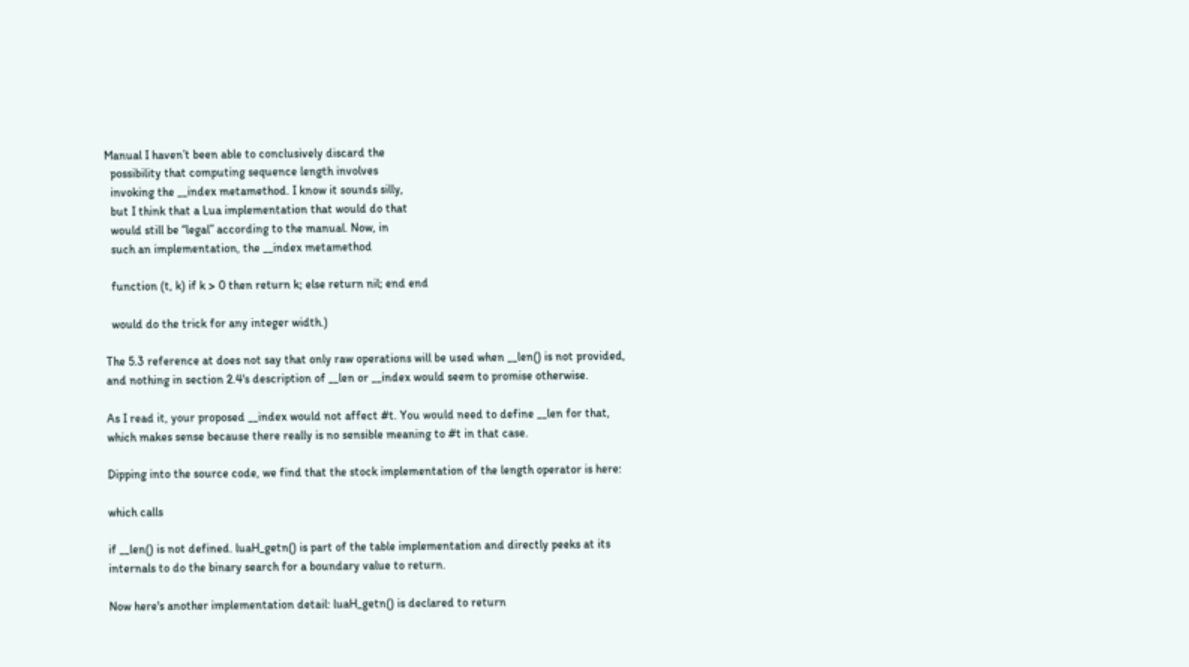Manual I haven’t been able to conclusively discard the
  possibility that computing sequence length involves
  invoking the __index metamethod. I know it sounds silly,
  but I think that a Lua implementation that would do that
  would still be “legal” according to the manual. Now, in
  such an implementation, the __index metamethod

  function (t, k) if k > 0 then return k; else return nil; end end

  would do the trick for any integer width.)

The 5.3 reference at does not say that only raw operations will be used when __len() is not provided, and nothing in section 2.4's description of __len or __index would seem to promise otherwise.

As I read it, your proposed __index would not affect #t. You would need to define __len for that, which makes sense because there really is no sensible meaning to #t in that case.

Dipping into the source code, we find that the stock implementation of the length operator is here:

which calls

if __len() is not defined. luaH_getn() is part of the table implementation and directly peeks at its internals to do the binary search for a boundary value to return.

Now here's another implementation detail: luaH_getn() is declared to return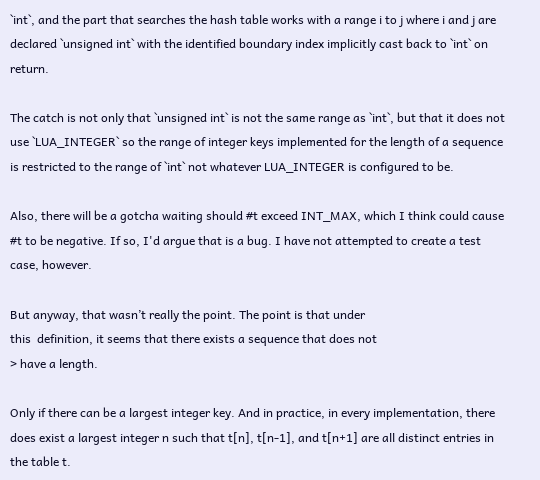`int`, and the part that searches the hash table works with a range i to j where i and j are declared `unsigned int` with the identified boundary index implicitly cast back to `int` on return.

The catch is not only that `unsigned int` is not the same range as `int`, but that it does not use `LUA_INTEGER` so the range of integer keys implemented for the length of a sequence is restricted to the range of `int` not whatever LUA_INTEGER is configured to be.

Also, there will be a gotcha waiting should #t exceed INT_MAX, which I think could cause #t to be negative. If so, I'd argue that is a bug. I have not attempted to create a test case, however.

But anyway, that wasn’t really the point. The point is that under
this  definition, it seems that there exists a sequence that does not
> have a length.

Only if there can be a largest integer key. And in practice, in every implementation, there does exist a largest integer n such that t[n], t[n-1], and t[n+1] are all distinct entries in the table t.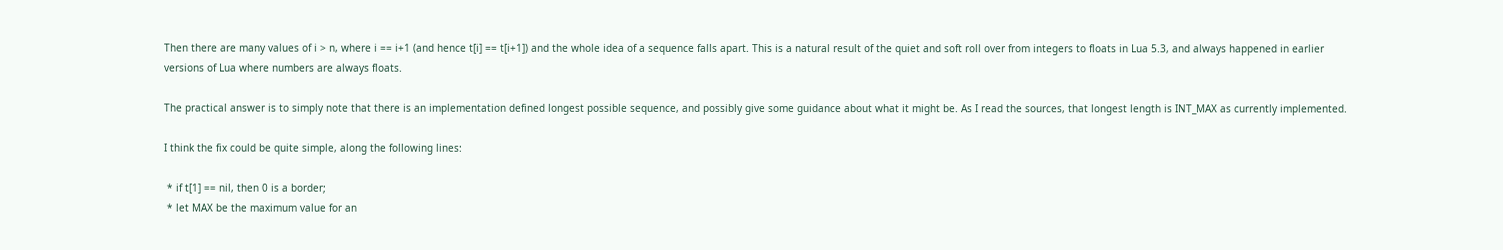Then there are many values of i > n, where i == i+1 (and hence t[i] == t[i+1]) and the whole idea of a sequence falls apart. This is a natural result of the quiet and soft roll over from integers to floats in Lua 5.3, and always happened in earlier versions of Lua where numbers are always floats.

The practical answer is to simply note that there is an implementation defined longest possible sequence, and possibly give some guidance about what it might be. As I read the sources, that longest length is INT_MAX as currently implemented.

I think the fix could be quite simple, along the following lines:

 * if t[1] == nil, then 0 is a border;
 * let MAX be the maximum value for an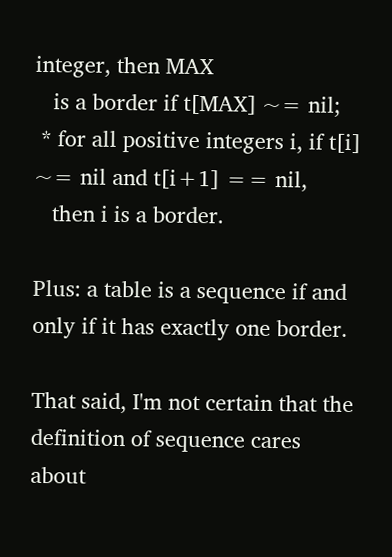integer, then MAX
   is a border if t[MAX] ~= nil;
 * for all positive integers i, if t[i] ~= nil and t[i+1] == nil,
   then i is a border.

Plus: a table is a sequence if and only if it has exactly one border.

That said, I'm not certain that the definition of sequence cares
about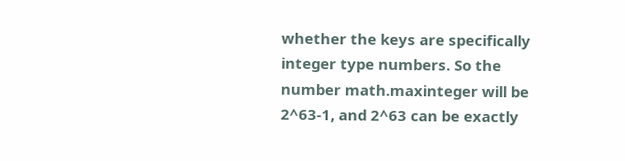whether the keys are specifically integer type numbers. So the
number math.maxinteger will be 2^63-1, and 2^63 can be exactly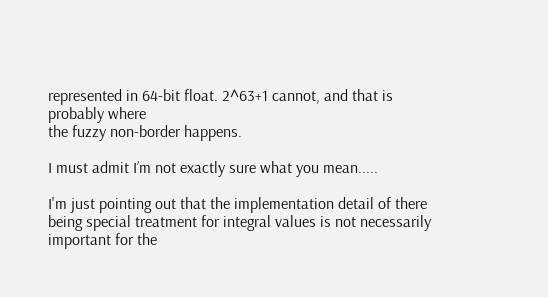represented in 64-bit float. 2^63+1 cannot, and that is probably where
the fuzzy non-border happens.

I must admit I’m not exactly sure what you mean.....

I'm just pointing out that the implementation detail of there being special treatment for integral values is not necessarily important for the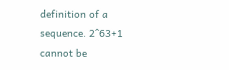definition of a sequence. 2^63+1 cannot be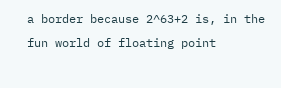a border because 2^63+2 is, in the fun world of floating point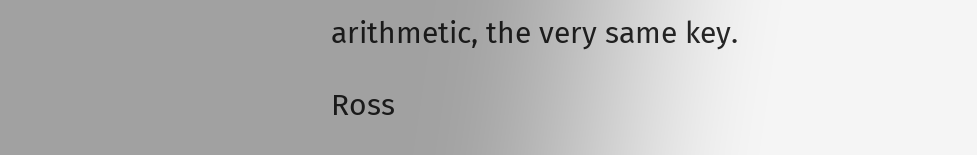arithmetic, the very same key.

Ross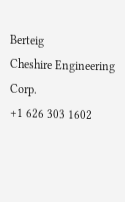Berteig
Cheshire Engineering Corp.
+1 626 303 1602